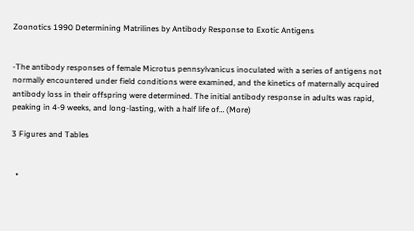Zoonotics 1990 Determining Matrilines by Antibody Response to Exotic Antigens


-The antibody responses of female Microtus pennsylvanicus inoculated with a series of antigens not normally encountered under field conditions were examined, and the kinetics of maternally acquired antibody loss in their offspring were determined. The initial antibody response in adults was rapid, peaking in 4-9 weeks, and long-lasting, with a half life of… (More)

3 Figures and Tables


  •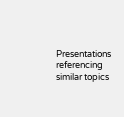Presentations referencing similar topics